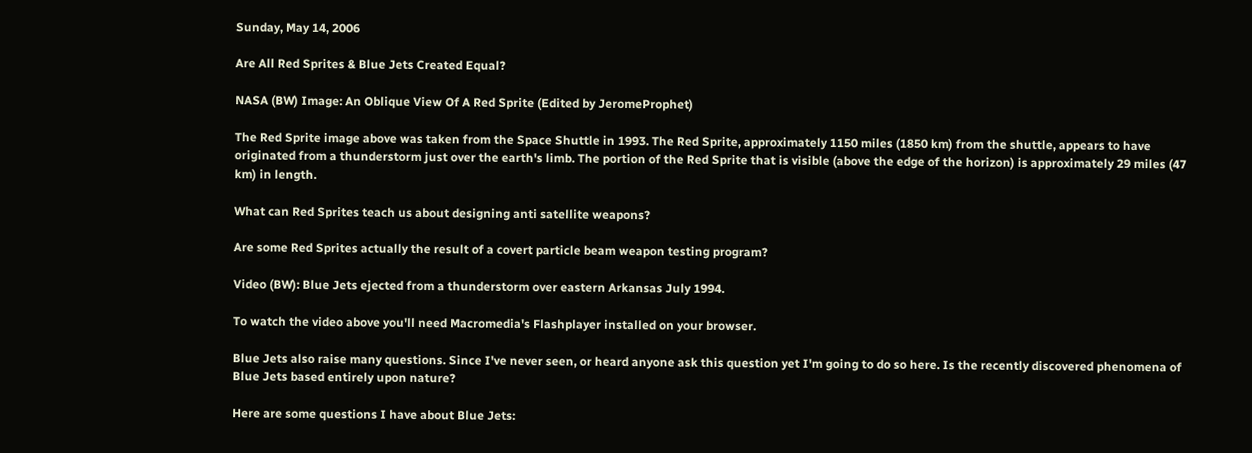Sunday, May 14, 2006

Are All Red Sprites & Blue Jets Created Equal?

NASA (BW) Image: An Oblique View Of A Red Sprite (Edited by JeromeProphet)

The Red Sprite image above was taken from the Space Shuttle in 1993. The Red Sprite, approximately 1150 miles (1850 km) from the shuttle, appears to have originated from a thunderstorm just over the earth's limb. The portion of the Red Sprite that is visible (above the edge of the horizon) is approximately 29 miles (47 km) in length.

What can Red Sprites teach us about designing anti satellite weapons?

Are some Red Sprites actually the result of a covert particle beam weapon testing program?

Video (BW): Blue Jets ejected from a thunderstorm over eastern Arkansas July 1994.

To watch the video above you'll need Macromedia's Flashplayer installed on your browser.

Blue Jets also raise many questions. Since I've never seen, or heard anyone ask this question yet I'm going to do so here. Is the recently discovered phenomena of Blue Jets based entirely upon nature?

Here are some questions I have about Blue Jets: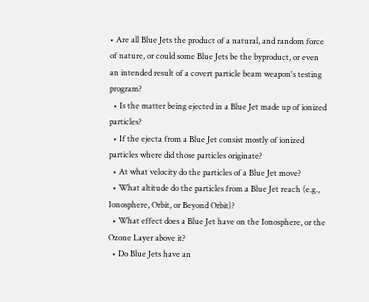• Are all Blue Jets the product of a natural, and random force of nature, or could some Blue Jets be the byproduct, or even an intended result of a covert particle beam weapon's testing program?
  • Is the matter being ejected in a Blue Jet made up of ionized particles?
  • If the ejecta from a Blue Jet consist mostly of ionized particles where did those particles originate?
  • At what velocity do the particles of a Blue Jet move?
  • What altitude do the particles from a Blue Jet reach (e.g., Ionosphere, Orbit, or Beyond Orbit)?
  • What effect does a Blue Jet have on the Ionosphere, or the Ozone Layer above it?
  • Do Blue Jets have an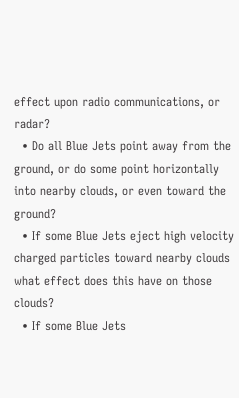effect upon radio communications, or radar?
  • Do all Blue Jets point away from the ground, or do some point horizontally into nearby clouds, or even toward the ground?
  • If some Blue Jets eject high velocity charged particles toward nearby clouds what effect does this have on those clouds?
  • If some Blue Jets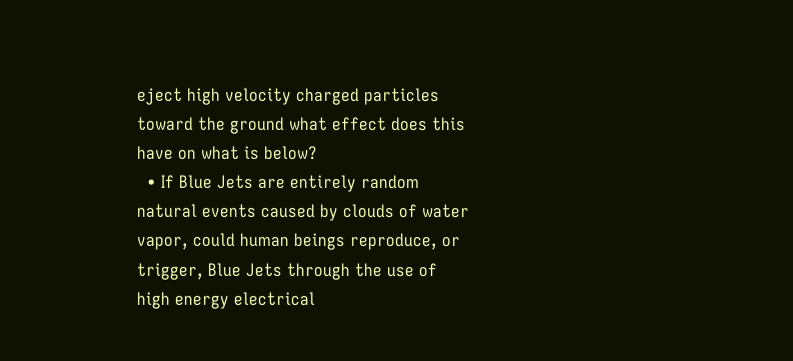eject high velocity charged particles toward the ground what effect does this have on what is below?
  • If Blue Jets are entirely random natural events caused by clouds of water vapor, could human beings reproduce, or trigger, Blue Jets through the use of high energy electrical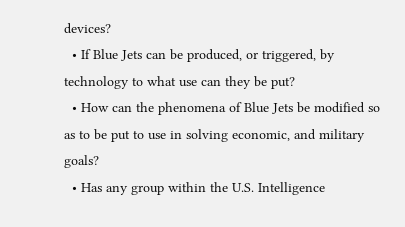devices?
  • If Blue Jets can be produced, or triggered, by technology to what use can they be put?
  • How can the phenomena of Blue Jets be modified so as to be put to use in solving economic, and military goals?
  • Has any group within the U.S. Intelligence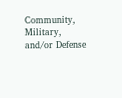Community, Military, and/or Defense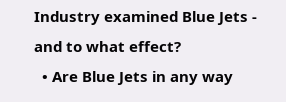Industry examined Blue Jets - and to what effect?
  • Are Blue Jets in any way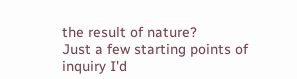the result of nature?
Just a few starting points of inquiry I'd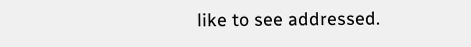like to see addressed.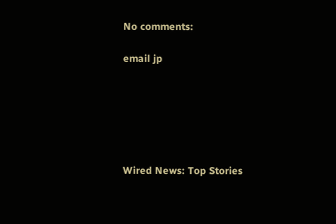No comments:

email jp






Wired News: Top Stories